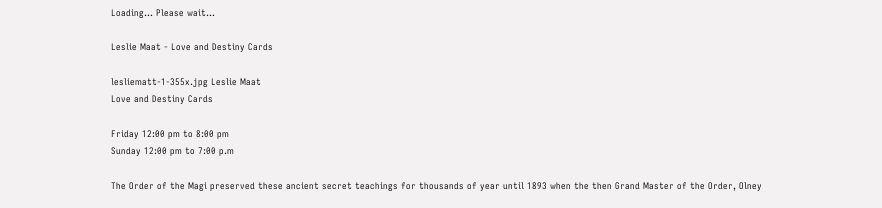Loading... Please wait...

Leslie Maat - Love and Destiny Cards

lesliematt-1-355x.jpg Leslie Maat
Love and Destiny Cards

Friday 12:00 pm to 8:00 pm
Sunday 12:00 pm to 7:00 p.m

The Order of the Magi preserved these ancient secret teachings for thousands of year until 1893 when the then Grand Master of the Order, Olney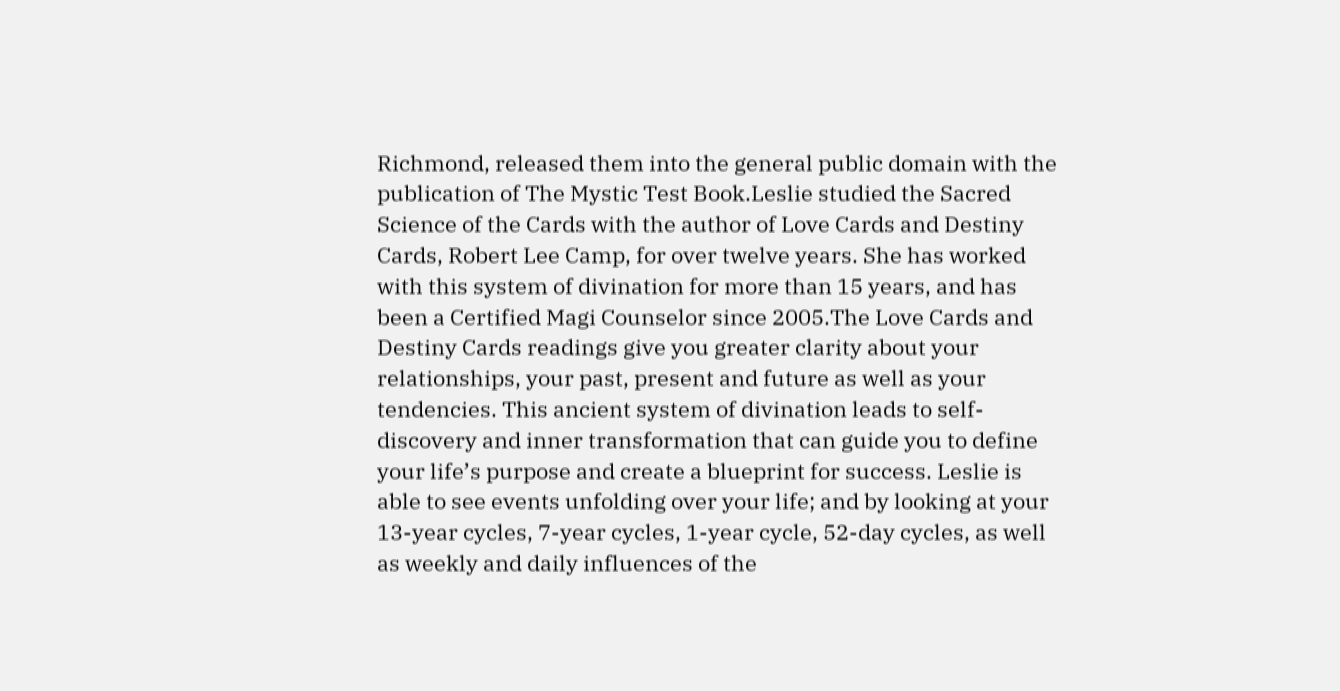Richmond, released them into the general public domain with the publication of The Mystic Test Book.Leslie studied the Sacred Science of the Cards with the author of Love Cards and Destiny Cards, Robert Lee Camp, for over twelve years. She has worked with this system of divination for more than 15 years, and has been a Certified Magi Counselor since 2005.The Love Cards and Destiny Cards readings give you greater clarity about your relationships, your past, present and future as well as your tendencies. This ancient system of divination leads to self-discovery and inner transformation that can guide you to define your life’s purpose and create a blueprint for success. Leslie is able to see events unfolding over your life; and by looking at your 13-year cycles, 7-year cycles, 1-year cycle, 52-day cycles, as well as weekly and daily influences of the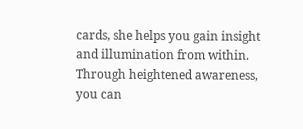cards, she helps you gain insight and illumination from within. Through heightened awareness, you can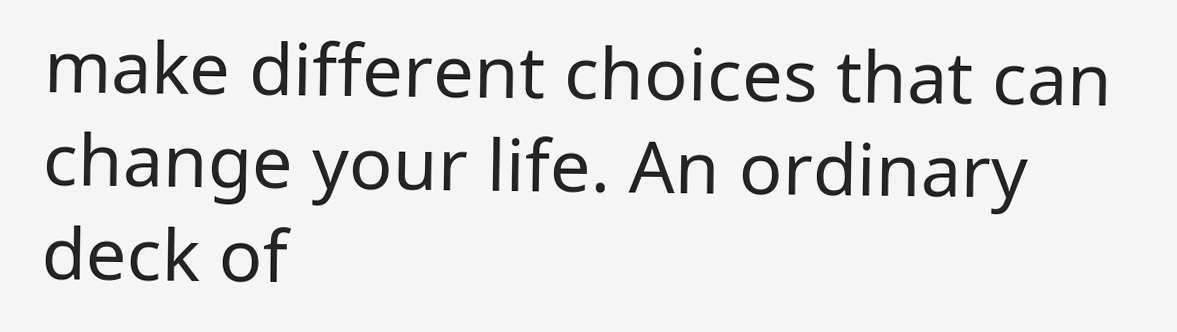make different choices that can change your life. An ordinary deck of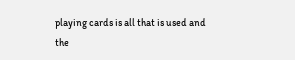playing cards is all that is used and the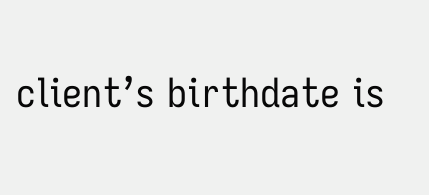client’s birthdate is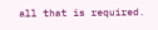all that is required.